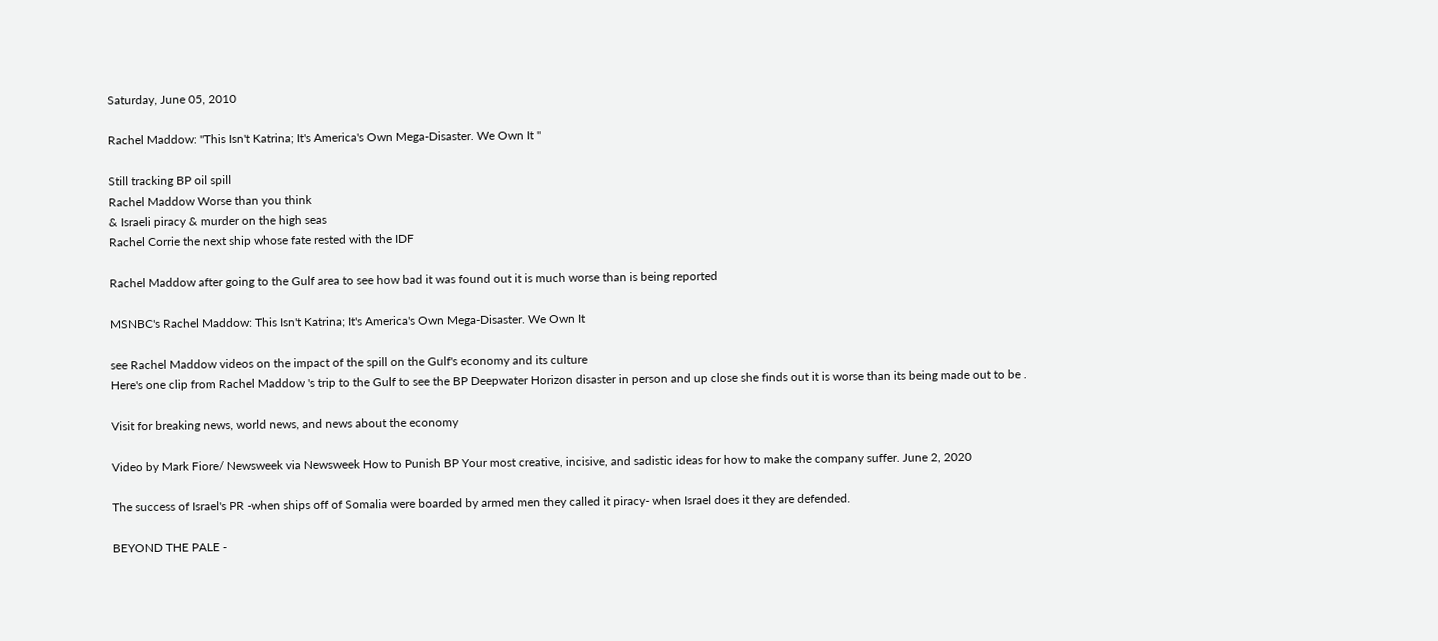Saturday, June 05, 2010

Rachel Maddow: "This Isn't Katrina; It's America's Own Mega-Disaster. We Own It "

Still tracking BP oil spill
Rachel Maddow Worse than you think
& Israeli piracy & murder on the high seas
Rachel Corrie the next ship whose fate rested with the IDF

Rachel Maddow after going to the Gulf area to see how bad it was found out it is much worse than is being reported

MSNBC's Rachel Maddow: This Isn't Katrina; It's America's Own Mega-Disaster. We Own It

see Rachel Maddow videos on the impact of the spill on the Gulf's economy and its culture
Here's one clip from Rachel Maddow 's trip to the Gulf to see the BP Deepwater Horizon disaster in person and up close she finds out it is worse than its being made out to be .

Visit for breaking news, world news, and news about the economy

Video by Mark Fiore/ Newsweek via Newsweek How to Punish BP Your most creative, incisive, and sadistic ideas for how to make the company suffer. June 2, 2020

The success of Israel's PR -when ships off of Somalia were boarded by armed men they called it piracy- when Israel does it they are defended.

BEYOND THE PALE -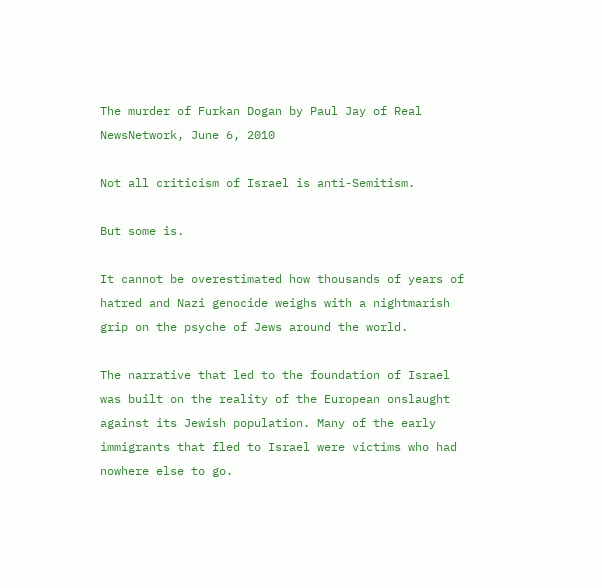The murder of Furkan Dogan by Paul Jay of Real NewsNetwork, June 6, 2010

Not all criticism of Israel is anti-Semitism.

But some is.

It cannot be overestimated how thousands of years of hatred and Nazi genocide weighs with a nightmarish grip on the psyche of Jews around the world.

The narrative that led to the foundation of Israel was built on the reality of the European onslaught against its Jewish population. Many of the early immigrants that fled to Israel were victims who had nowhere else to go.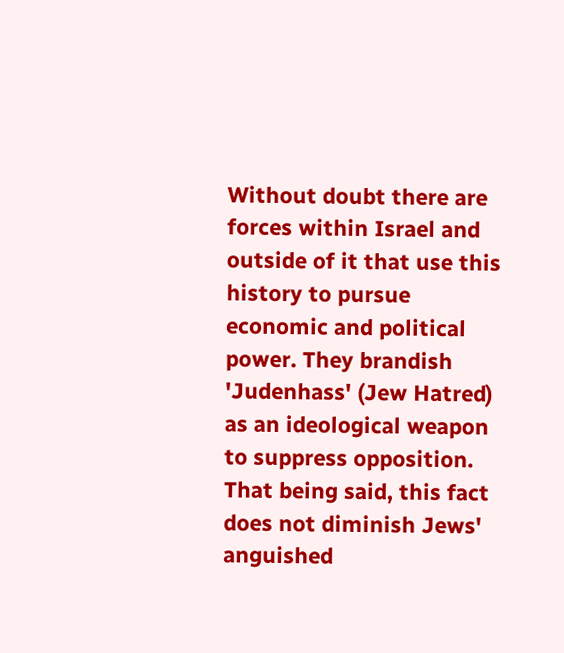Without doubt there are forces within Israel and outside of it that use this history to pursue economic and political power. They brandish 'Judenhass' (Jew Hatred) as an ideological weapon to suppress opposition. That being said, this fact does not diminish Jews' anguished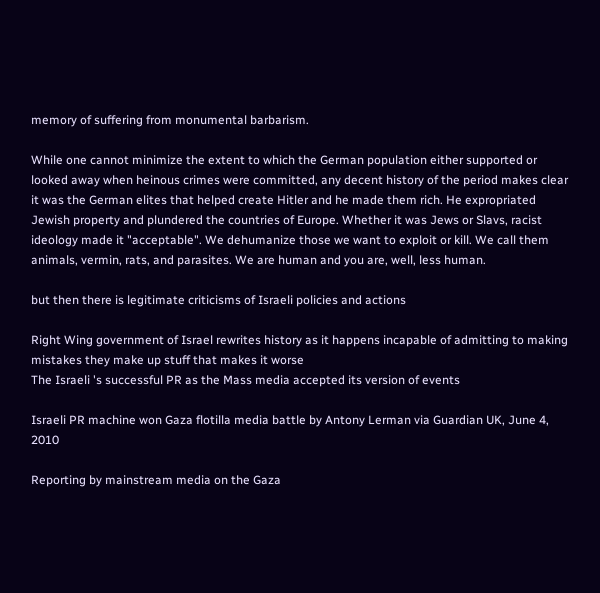memory of suffering from monumental barbarism.

While one cannot minimize the extent to which the German population either supported or looked away when heinous crimes were committed, any decent history of the period makes clear it was the German elites that helped create Hitler and he made them rich. He expropriated Jewish property and plundered the countries of Europe. Whether it was Jews or Slavs, racist ideology made it "acceptable". We dehumanize those we want to exploit or kill. We call them animals, vermin, rats, and parasites. We are human and you are, well, less human.

but then there is legitimate criticisms of Israeli policies and actions

Right Wing government of Israel rewrites history as it happens incapable of admitting to making mistakes they make up stuff that makes it worse
The Israeli 's successful PR as the Mass media accepted its version of events

Israeli PR machine won Gaza flotilla media battle by Antony Lerman via Guardian UK, June 4, 2010

Reporting by mainstream media on the Gaza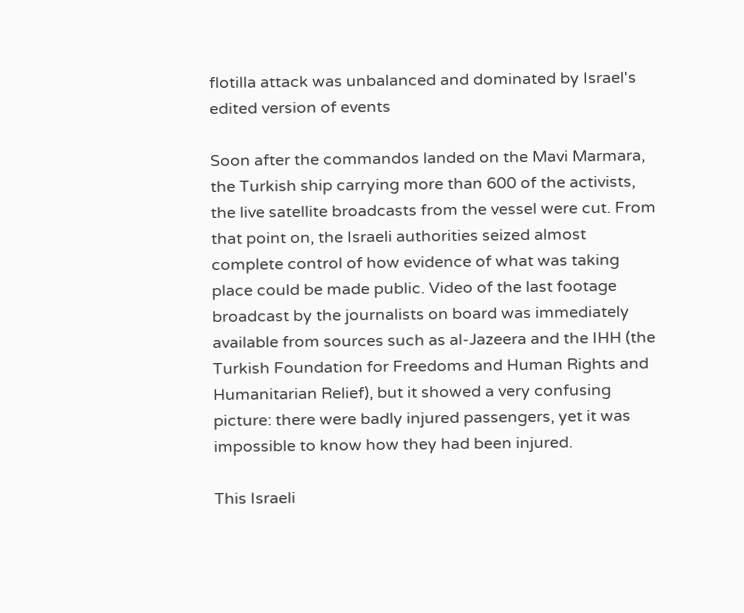flotilla attack was unbalanced and dominated by Israel's edited version of events

Soon after the commandos landed on the Mavi Marmara, the Turkish ship carrying more than 600 of the activists, the live satellite broadcasts from the vessel were cut. From that point on, the Israeli authorities seized almost complete control of how evidence of what was taking place could be made public. Video of the last footage broadcast by the journalists on board was immediately available from sources such as al-Jazeera and the IHH (the Turkish Foundation for Freedoms and Human Rights and Humanitarian Relief), but it showed a very confusing picture: there were badly injured passengers, yet it was impossible to know how they had been injured.

This Israeli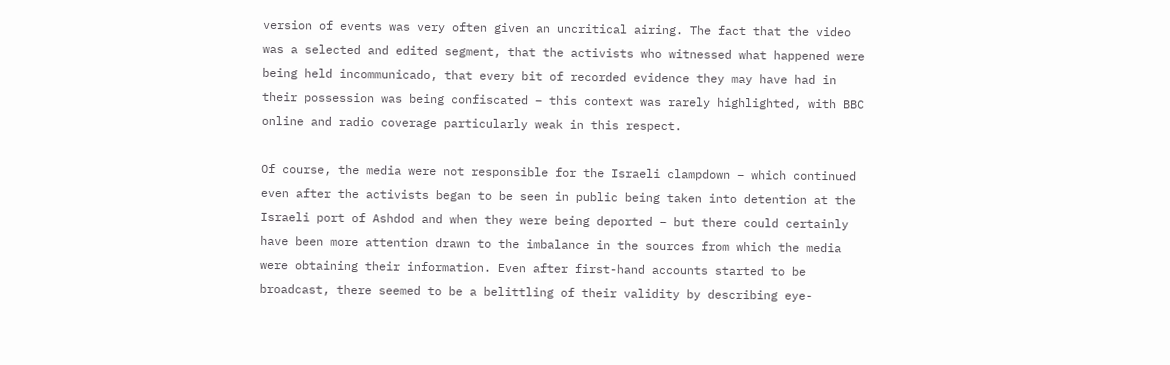version of events was very often given an uncritical airing. The fact that the video was a selected and edited segment, that the activists who witnessed what happened were being held incommunicado, that every bit of recorded evidence they may have had in their possession was being confiscated – this context was rarely highlighted, with BBC online and radio coverage particularly weak in this respect.

Of course, the media were not responsible for the Israeli clampdown – which continued even after the activists began to be seen in public being taken into detention at the Israeli port of Ashdod and when they were being deported – but there could certainly have been more attention drawn to the imbalance in the sources from which the media were obtaining their information. Even after first-hand accounts started to be broadcast, there seemed to be a belittling of their validity by describing eye-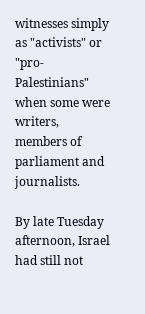witnesses simply as "activists" or "pro-Palestinians" when some were writers, members of parliament and journalists.

By late Tuesday afternoon, Israel had still not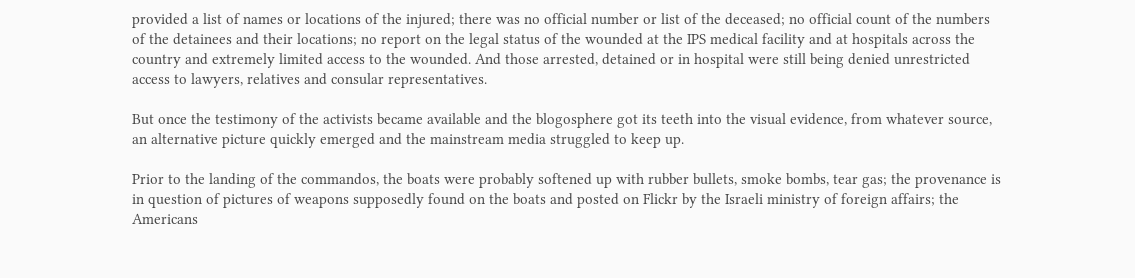provided a list of names or locations of the injured; there was no official number or list of the deceased; no official count of the numbers of the detainees and their locations; no report on the legal status of the wounded at the IPS medical facility and at hospitals across the country and extremely limited access to the wounded. And those arrested, detained or in hospital were still being denied unrestricted access to lawyers, relatives and consular representatives.

But once the testimony of the activists became available and the blogosphere got its teeth into the visual evidence, from whatever source, an alternative picture quickly emerged and the mainstream media struggled to keep up.

Prior to the landing of the commandos, the boats were probably softened up with rubber bullets, smoke bombs, tear gas; the provenance is in question of pictures of weapons supposedly found on the boats and posted on Flickr by the Israeli ministry of foreign affairs; the Americans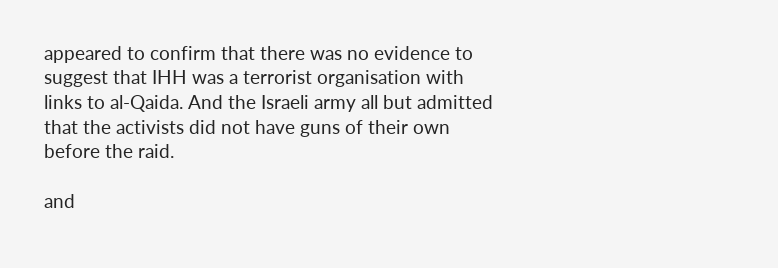appeared to confirm that there was no evidence to suggest that IHH was a terrorist organisation with links to al-Qaida. And the Israeli army all but admitted that the activists did not have guns of their own before the raid.

and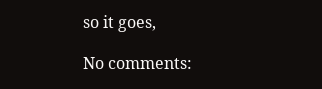so it goes,

No comments: